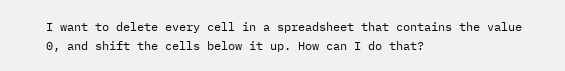I want to delete every cell in a spreadsheet that contains the value 0, and shift the cells below it up. How can I do that?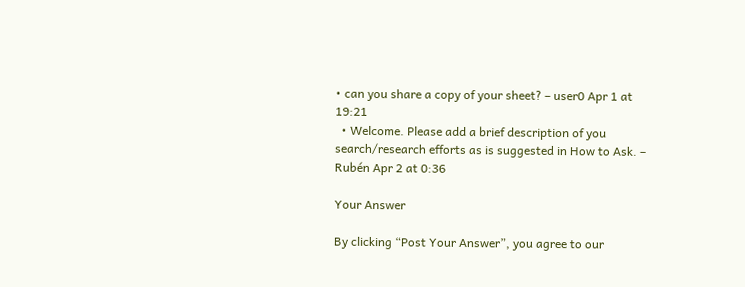• can you share a copy of your sheet? – user0 Apr 1 at 19:21
  • Welcome. Please add a brief description of you search/research efforts as is suggested in How to Ask. – Rubén Apr 2 at 0:36

Your Answer

By clicking “Post Your Answer”, you agree to our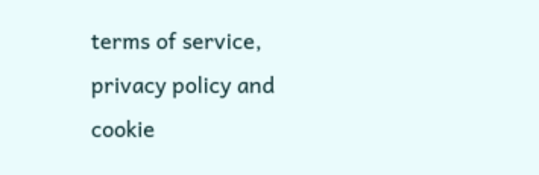terms of service, privacy policy and cookie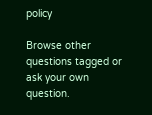policy

Browse other questions tagged or ask your own question.